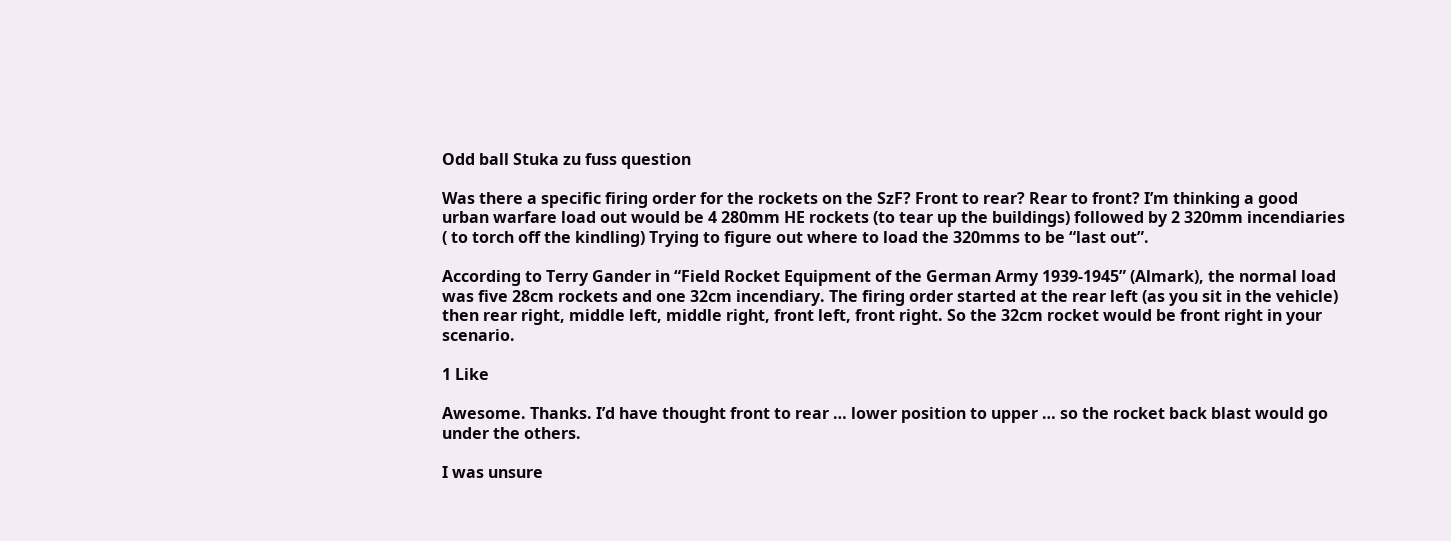Odd ball Stuka zu fuss question

Was there a specific firing order for the rockets on the SzF? Front to rear? Rear to front? I’m thinking a good urban warfare load out would be 4 280mm HE rockets (to tear up the buildings) followed by 2 320mm incendiaries ( to torch off the kindling) Trying to figure out where to load the 320mms to be “last out”.

According to Terry Gander in “Field Rocket Equipment of the German Army 1939-1945” (Almark), the normal load was five 28cm rockets and one 32cm incendiary. The firing order started at the rear left (as you sit in the vehicle) then rear right, middle left, middle right, front left, front right. So the 32cm rocket would be front right in your scenario.

1 Like

Awesome. Thanks. I’d have thought front to rear … lower position to upper … so the rocket back blast would go under the others.

I was unsure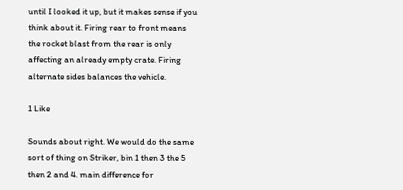until I looked it up, but it makes sense if you think about it. Firing rear to front means the rocket blast from the rear is only affecting an already empty crate. Firing alternate sides balances the vehicle.

1 Like

Sounds about right. We would do the same sort of thing on Striker, bin 1 then 3 the 5 then 2 and 4. main difference for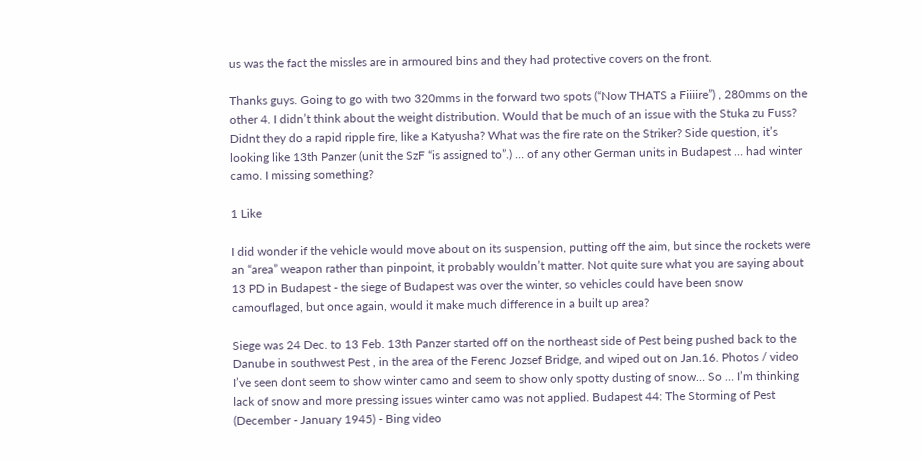us was the fact the missles are in armoured bins and they had protective covers on the front.

Thanks guys. Going to go with two 320mms in the forward two spots (“Now THATS a Fiiiire”) , 280mms on the other 4. I didn’t think about the weight distribution. Would that be much of an issue with the Stuka zu Fuss? Didnt they do a rapid ripple fire, like a Katyusha? What was the fire rate on the Striker? Side question, it’s looking like 13th Panzer (unit the SzF “is assigned to”.) … of any other German units in Budapest … had winter camo. I missing something?

1 Like

I did wonder if the vehicle would move about on its suspension, putting off the aim, but since the rockets were an “area” weapon rather than pinpoint, it probably wouldn’t matter. Not quite sure what you are saying about 13 PD in Budapest - the siege of Budapest was over the winter, so vehicles could have been snow camouflaged, but once again, would it make much difference in a built up area?

Siege was 24 Dec. to 13 Feb. 13th Panzer started off on the northeast side of Pest being pushed back to the Danube in southwest Pest , in the area of the Ferenc Jozsef Bridge, and wiped out on Jan.16. Photos / video I’ve seen dont seem to show winter camo and seem to show only spotty dusting of snow… So … I’m thinking lack of snow and more pressing issues winter camo was not applied. Budapest 44: The Storming of Pest (December - January 1945) - Bing video